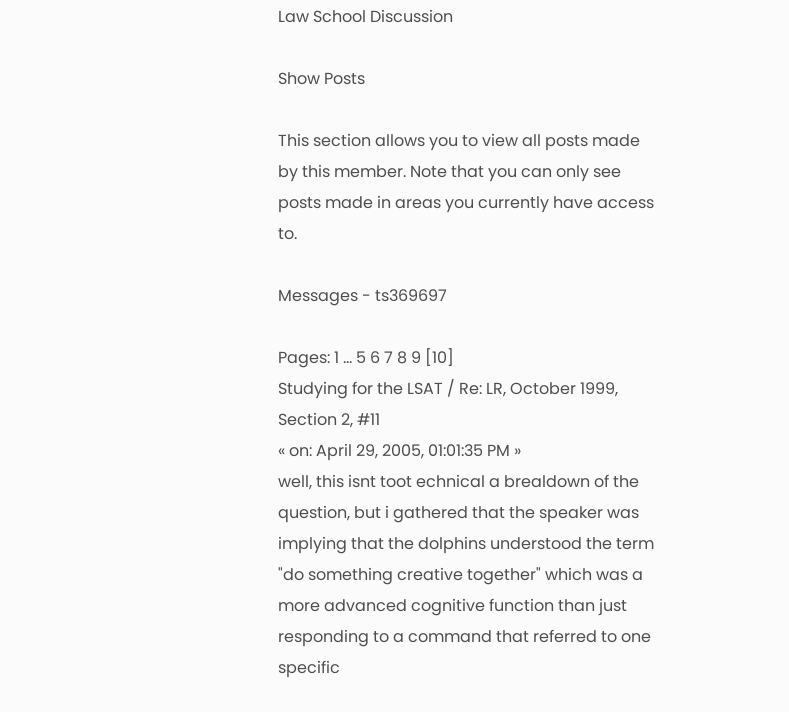Law School Discussion

Show Posts

This section allows you to view all posts made by this member. Note that you can only see posts made in areas you currently have access to.

Messages - ts369697

Pages: 1 ... 5 6 7 8 9 [10]
Studying for the LSAT / Re: LR, October 1999, Section 2, #11
« on: April 29, 2005, 01:01:35 PM »
well, this isnt toot echnical a brealdown of the question, but i gathered that the speaker was implying that the dolphins understood the term "do something creative together" which was a more advanced cognitive function than just responding to a command that referred to one specific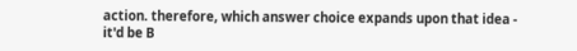action. therefore, which answer choice expands upon that idea - it'd be B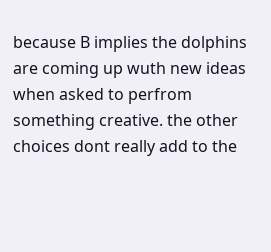because B implies the dolphins are coming up wuth new ideas when asked to perfrom something creative. the other choices dont really add to the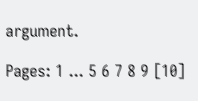argument.

Pages: 1 ... 5 6 7 8 9 [10]